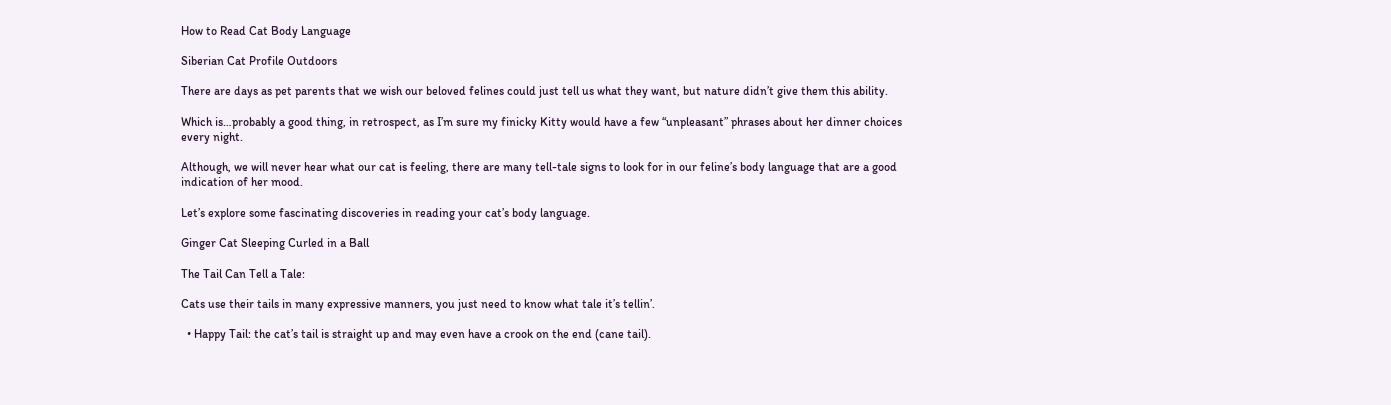How to Read Cat Body Language

Siberian Cat Profile Outdoors

There are days as pet parents that we wish our beloved felines could just tell us what they want, but nature didn’t give them this ability.

Which is…probably a good thing, in retrospect, as I’m sure my finicky Kitty would have a few “unpleasant” phrases about her dinner choices every night.

Although, we will never hear what our cat is feeling, there are many tell-tale signs to look for in our feline’s body language that are a good indication of her mood.

Let’s explore some fascinating discoveries in reading your cat’s body language.

Ginger Cat Sleeping Curled in a Ball

The Tail Can Tell a Tale:

Cats use their tails in many expressive manners, you just need to know what tale it’s tellin’.

  • Happy Tail: the cat’s tail is straight up and may even have a crook on the end (cane tail).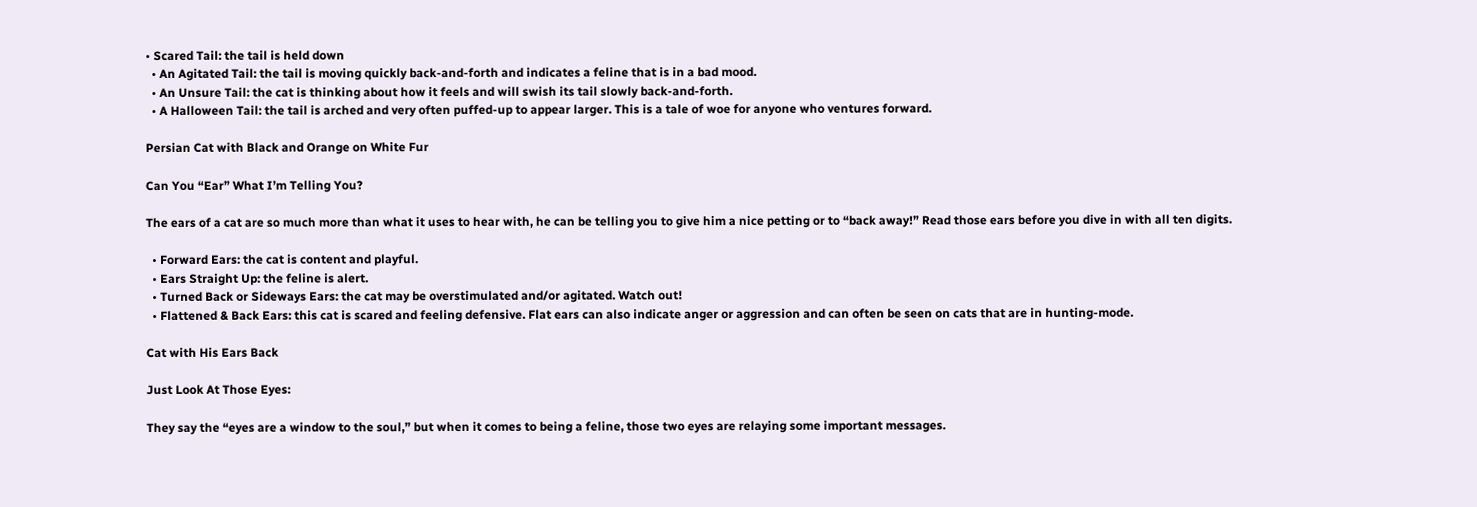• Scared Tail: the tail is held down
  • An Agitated Tail: the tail is moving quickly back-and-forth and indicates a feline that is in a bad mood.
  • An Unsure Tail: the cat is thinking about how it feels and will swish its tail slowly back-and-forth.
  • A Halloween Tail: the tail is arched and very often puffed-up to appear larger. This is a tale of woe for anyone who ventures forward.

Persian Cat with Black and Orange on White Fur

Can You “Ear” What I’m Telling You?

The ears of a cat are so much more than what it uses to hear with, he can be telling you to give him a nice petting or to “back away!” Read those ears before you dive in with all ten digits.

  • Forward Ears: the cat is content and playful.
  • Ears Straight Up: the feline is alert.
  • Turned Back or Sideways Ears: the cat may be overstimulated and/or agitated. Watch out!
  • Flattened & Back Ears: this cat is scared and feeling defensive. Flat ears can also indicate anger or aggression and can often be seen on cats that are in hunting-mode.

Cat with His Ears Back

Just Look At Those Eyes:

They say the “eyes are a window to the soul,” but when it comes to being a feline, those two eyes are relaying some important messages.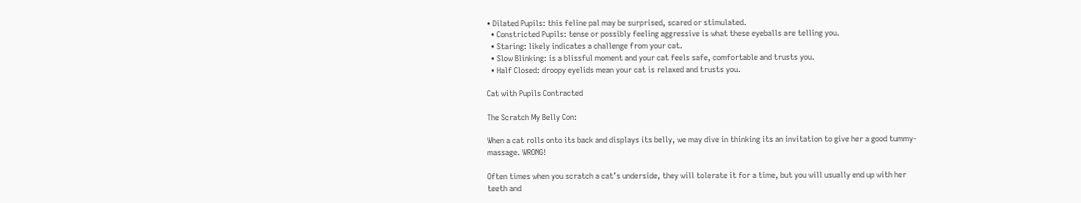• Dilated Pupils: this feline pal may be surprised, scared or stimulated.
  • Constricted Pupils: tense or possibly feeling aggressive is what these eyeballs are telling you.
  • Staring: likely indicates a challenge from your cat.
  • Slow Blinking: is a blissful moment and your cat feels safe, comfortable and trusts you.
  • Half Closed: droopy eyelids mean your cat is relaxed and trusts you.

Cat with Pupils Contracted

The Scratch My Belly Con:

When a cat rolls onto its back and displays its belly, we may dive in thinking its an invitation to give her a good tummy-massage. WRONG!

Often times when you scratch a cat’s underside, they will tolerate it for a time, but you will usually end up with her teeth and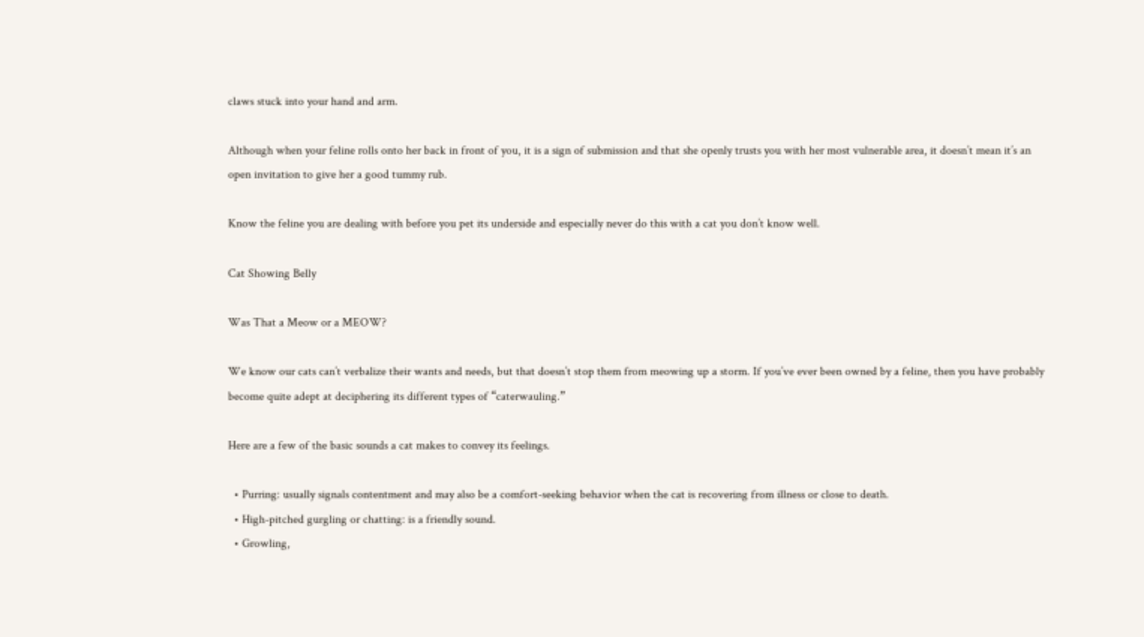claws stuck into your hand and arm.

Although when your feline rolls onto her back in front of you, it is a sign of submission and that she openly trusts you with her most vulnerable area, it doesn’t mean it’s an open invitation to give her a good tummy rub.

Know the feline you are dealing with before you pet its underside and especially never do this with a cat you don’t know well.

Cat Showing Belly

Was That a Meow or a MEOW?

We know our cats can’t verbalize their wants and needs, but that doesn’t stop them from meowing up a storm. If you’ve ever been owned by a feline, then you have probably become quite adept at deciphering its different types of “caterwauling.”

Here are a few of the basic sounds a cat makes to convey its feelings.

  • Purring: usually signals contentment and may also be a comfort-seeking behavior when the cat is recovering from illness or close to death.
  • High-pitched gurgling or chatting: is a friendly sound.
  • Growling,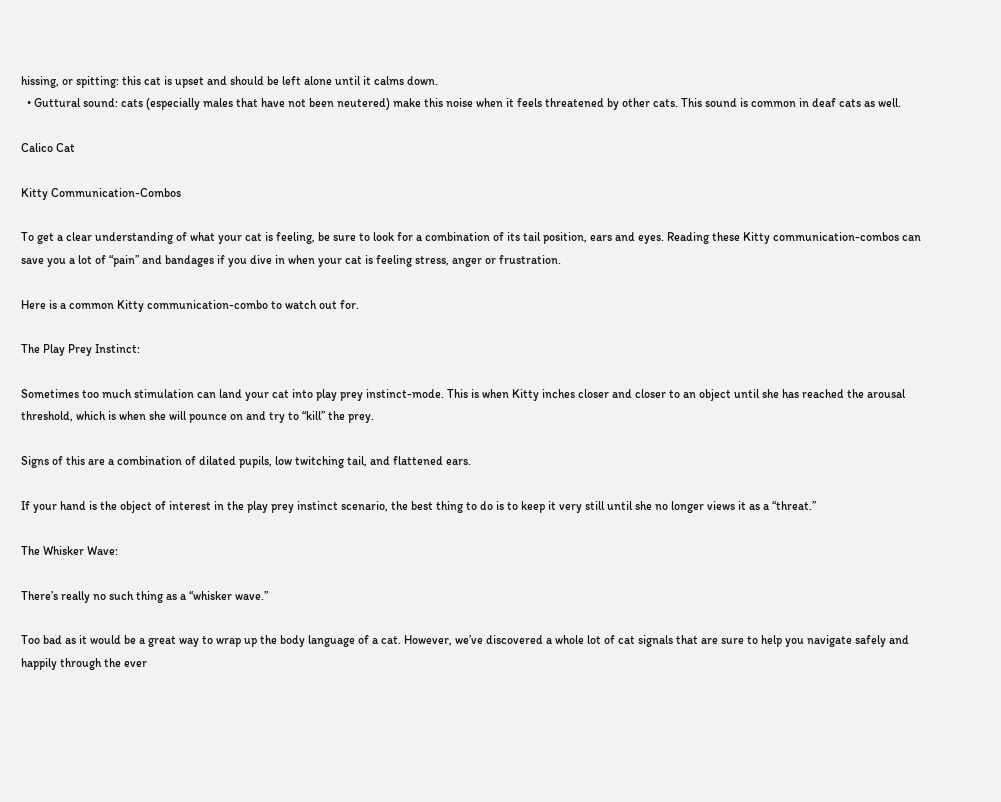hissing, or spitting: this cat is upset and should be left alone until it calms down.
  • Guttural sound: cats (especially males that have not been neutered) make this noise when it feels threatened by other cats. This sound is common in deaf cats as well.

Calico Cat

Kitty Communication-Combos

To get a clear understanding of what your cat is feeling, be sure to look for a combination of its tail position, ears and eyes. Reading these Kitty communication-combos can save you a lot of “pain” and bandages if you dive in when your cat is feeling stress, anger or frustration.

Here is a common Kitty communication-combo to watch out for.

The Play Prey Instinct:

Sometimes too much stimulation can land your cat into play prey instinct-mode. This is when Kitty inches closer and closer to an object until she has reached the arousal threshold, which is when she will pounce on and try to “kill” the prey.

Signs of this are a combination of dilated pupils, low twitching tail, and flattened ears.

If your hand is the object of interest in the play prey instinct scenario, the best thing to do is to keep it very still until she no longer views it as a “threat.”

The Whisker Wave:

There’s really no such thing as a “whisker wave.”

Too bad as it would be a great way to wrap up the body language of a cat. However, we’ve discovered a whole lot of cat signals that are sure to help you navigate safely and happily through the ever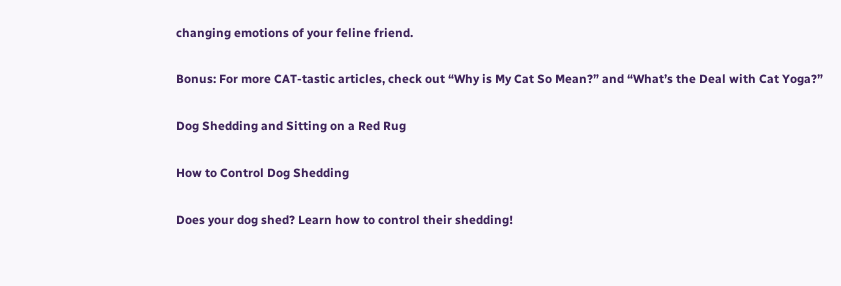changing emotions of your feline friend.

Bonus: For more CAT-tastic articles, check out “Why is My Cat So Mean?” and “What’s the Deal with Cat Yoga?”

Dog Shedding and Sitting on a Red Rug

How to Control Dog Shedding

Does your dog shed? Learn how to control their shedding!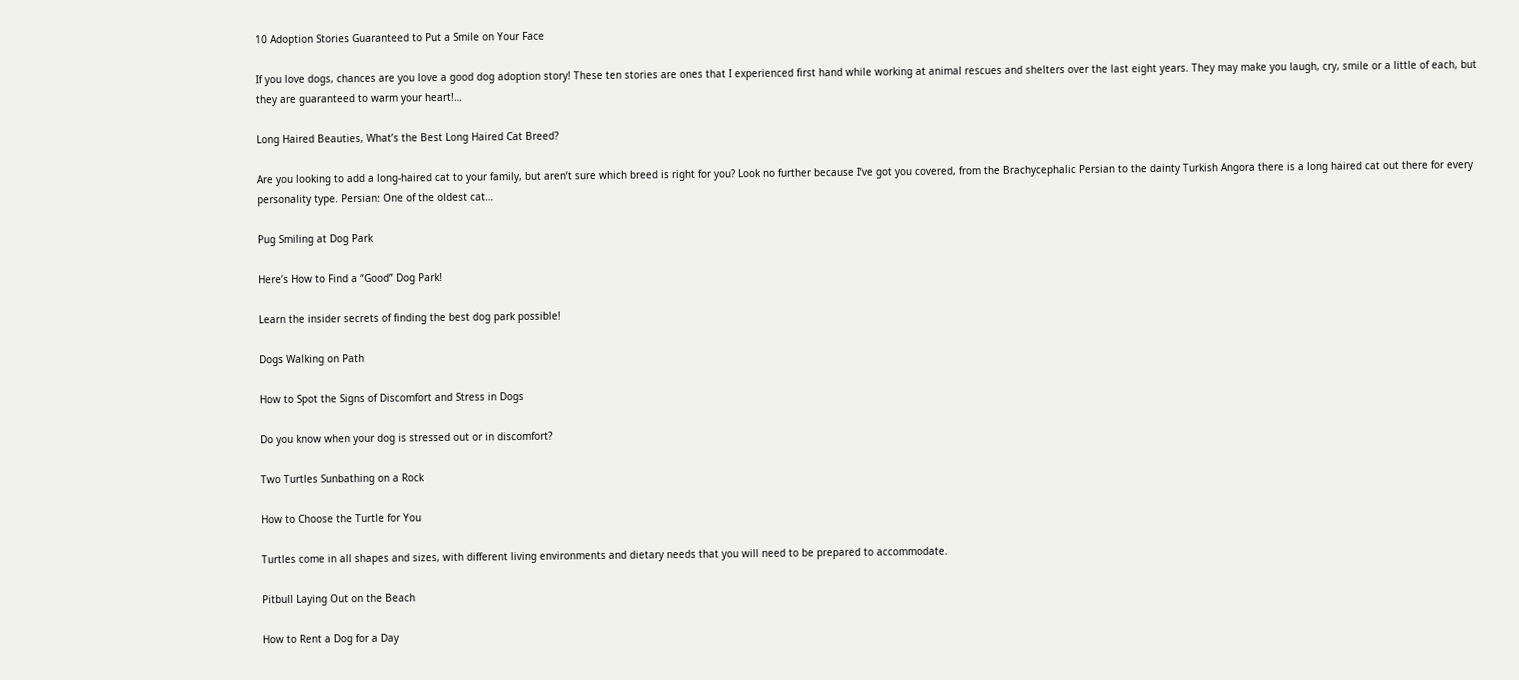10 Adoption Stories Guaranteed to Put a Smile on Your Face

If you love dogs, chances are you love a good dog adoption story! These ten stories are ones that I experienced first hand while working at animal rescues and shelters over the last eight years. They may make you laugh, cry, smile or a little of each, but they are guaranteed to warm your heart!…

Long Haired Beauties, What’s the Best Long Haired Cat Breed?

Are you looking to add a long-haired cat to your family, but aren’t sure which breed is right for you? Look no further because I’ve got you covered, from the Brachycephalic Persian to the dainty Turkish Angora there is a long haired cat out there for every personality type. Persian: One of the oldest cat…

Pug Smiling at Dog Park

Here’s How to Find a “Good” Dog Park!

Learn the insider secrets of finding the best dog park possible!

Dogs Walking on Path

How to Spot the Signs of Discomfort and Stress in Dogs

Do you know when your dog is stressed out or in discomfort?

Two Turtles Sunbathing on a Rock

How to Choose the Turtle for You

Turtles come in all shapes and sizes, with different living environments and dietary needs that you will need to be prepared to accommodate.

Pitbull Laying Out on the Beach

How to Rent a Dog for a Day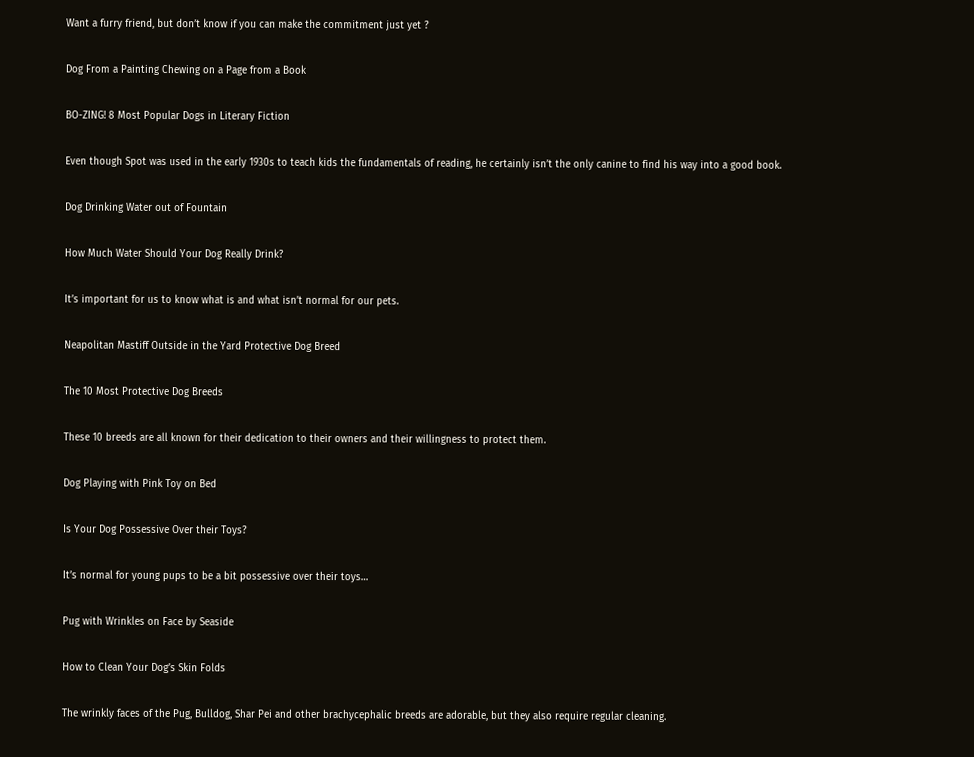Want a furry friend, but don’t know if you can make the commitment just yet ?

Dog From a Painting Chewing on a Page from a Book

BO-ZING! 8 Most Popular Dogs in Literary Fiction

Even though Spot was used in the early 1930s to teach kids the fundamentals of reading, he certainly isn’t the only canine to find his way into a good book.

Dog Drinking Water out of Fountain

How Much Water Should Your Dog Really Drink?

It’s important for us to know what is and what isn’t normal for our pets.

Neapolitan Mastiff Outside in the Yard Protective Dog Breed

The 10 Most Protective Dog Breeds

These 10 breeds are all known for their dedication to their owners and their willingness to protect them.

Dog Playing with Pink Toy on Bed

Is Your Dog Possessive Over their Toys?

It’s normal for young pups to be a bit possessive over their toys…

Pug with Wrinkles on Face by Seaside

How to Clean Your Dog’s Skin Folds

The wrinkly faces of the Pug, Bulldog, Shar Pei and other brachycephalic breeds are adorable, but they also require regular cleaning.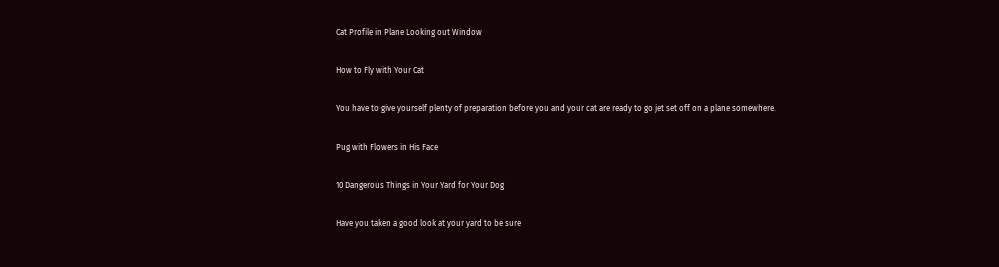Cat Profile in Plane Looking out Window

How to Fly with Your Cat

You have to give yourself plenty of preparation before you and your cat are ready to go jet set off on a plane somewhere.

Pug with Flowers in His Face

10 Dangerous Things in Your Yard for Your Dog

Have you taken a good look at your yard to be sure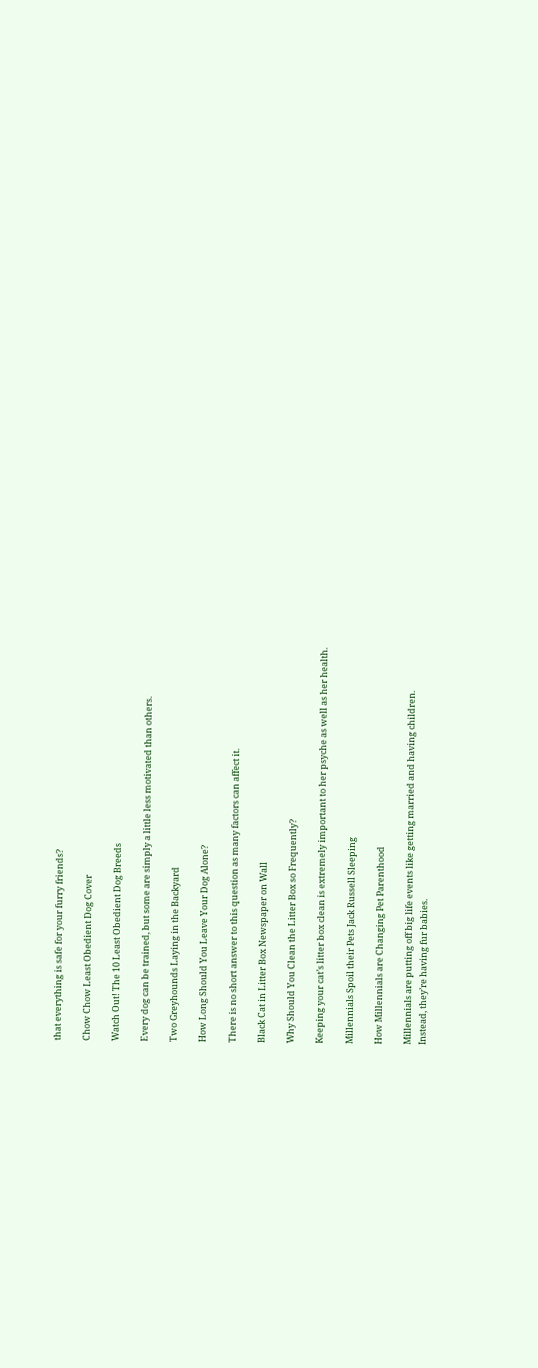that everything is safe for your furry friends?

Chow Chow Least Obedient Dog Cover

Watch Out! The 10 Least Obedient Dog Breeds

Every dog can be trained, but some are simply a little less motivated than others.

Two Greyhounds Laying in the Backyard

How Long Should You Leave Your Dog Alone?

There is no short answer to this question as many factors can affect it.

Black Cat in Litter Box Newspaper on Wall

Why Should You Clean the Litter Box so Frequently?

Keeping your cat’s litter box clean is extremely important to her psyche as well as her health.

Millennials Spoil their Pets Jack Russell Sleeping

How Millennials are Changing Pet Parenthood

Millennials are putting off big life events like getting married and having children.
Instead, they’re having fur babies.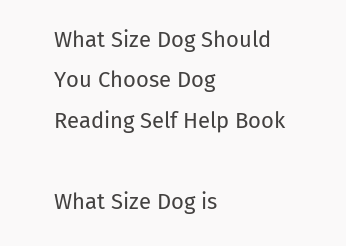What Size Dog Should You Choose Dog Reading Self Help Book

What Size Dog is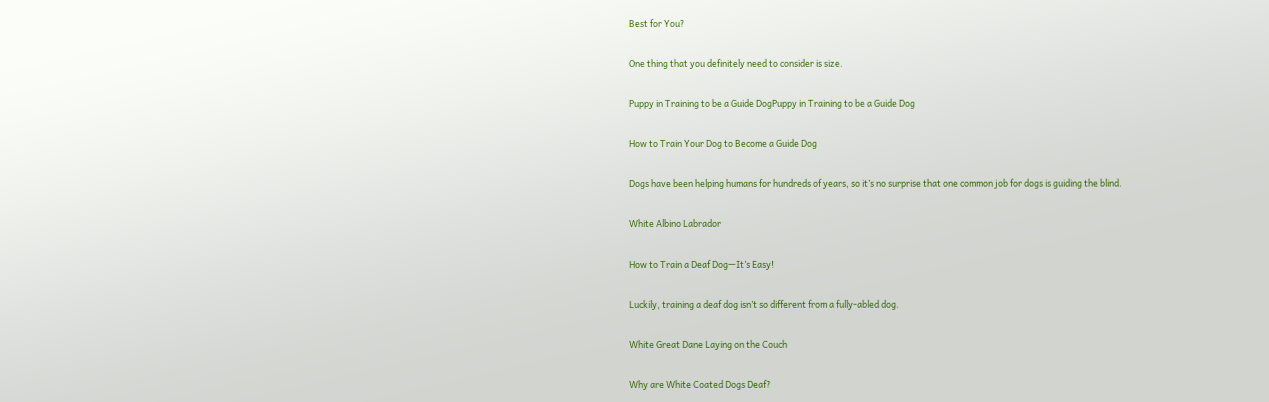Best for You?

One thing that you definitely need to consider is size.

Puppy in Training to be a Guide DogPuppy in Training to be a Guide Dog

How to Train Your Dog to Become a Guide Dog

Dogs have been helping humans for hundreds of years, so it’s no surprise that one common job for dogs is guiding the blind.

White Albino Labrador

How to Train a Deaf Dog—It’s Easy!

Luckily, training a deaf dog isn’t so different from a fully-abled dog.

White Great Dane Laying on the Couch

Why are White Coated Dogs Deaf?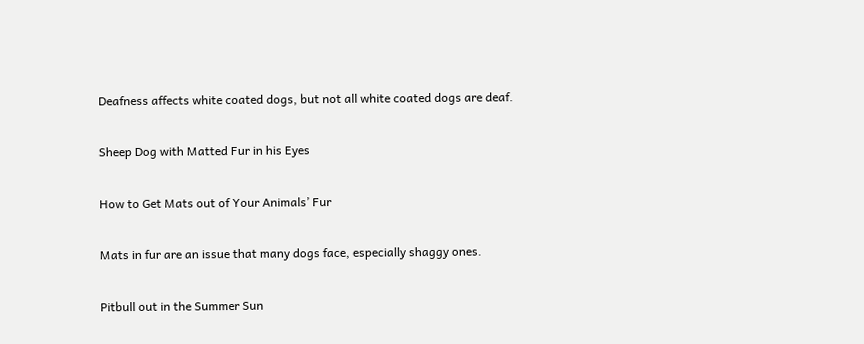Deafness affects white coated dogs, but not all white coated dogs are deaf.

Sheep Dog with Matted Fur in his Eyes

How to Get Mats out of Your Animals’ Fur

Mats in fur are an issue that many dogs face, especially shaggy ones.

Pitbull out in the Summer Sun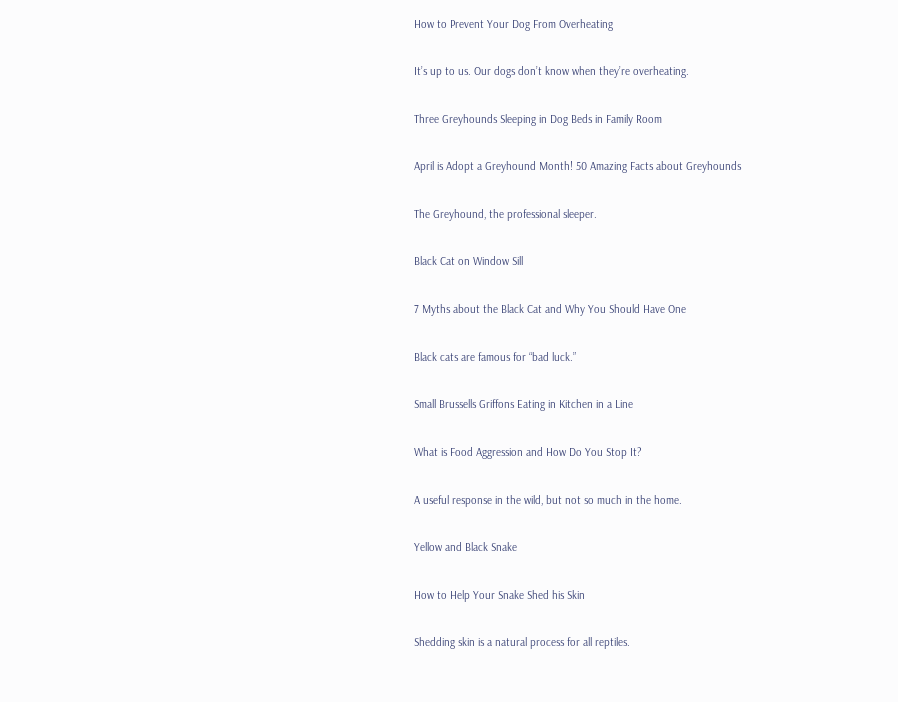How to Prevent Your Dog From Overheating

It’s up to us. Our dogs don’t know when they’re overheating.

Three Greyhounds Sleeping in Dog Beds in Family Room

April is Adopt a Greyhound Month! 50 Amazing Facts about Greyhounds

The Greyhound, the professional sleeper.

Black Cat on Window Sill

7 Myths about the Black Cat and Why You Should Have One

Black cats are famous for “bad luck.”

Small Brussells Griffons Eating in Kitchen in a Line

What is Food Aggression and How Do You Stop It?

A useful response in the wild, but not so much in the home.

Yellow and Black Snake

How to Help Your Snake Shed his Skin

Shedding skin is a natural process for all reptiles.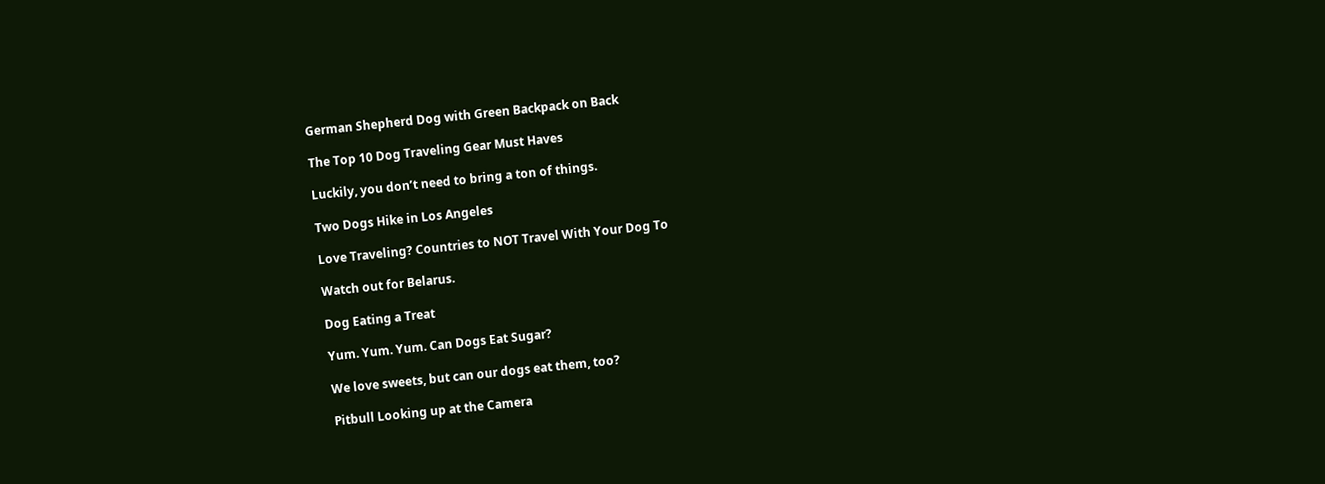German Shepherd Dog with Green Backpack on Back

The Top 10 Dog Traveling Gear Must Haves

Luckily, you don’t need to bring a ton of things.

Two Dogs Hike in Los Angeles

Love Traveling? Countries to NOT Travel With Your Dog To

Watch out for Belarus.

Dog Eating a Treat

Yum. Yum. Yum. Can Dogs Eat Sugar?

We love sweets, but can our dogs eat them, too?

Pitbull Looking up at the Camera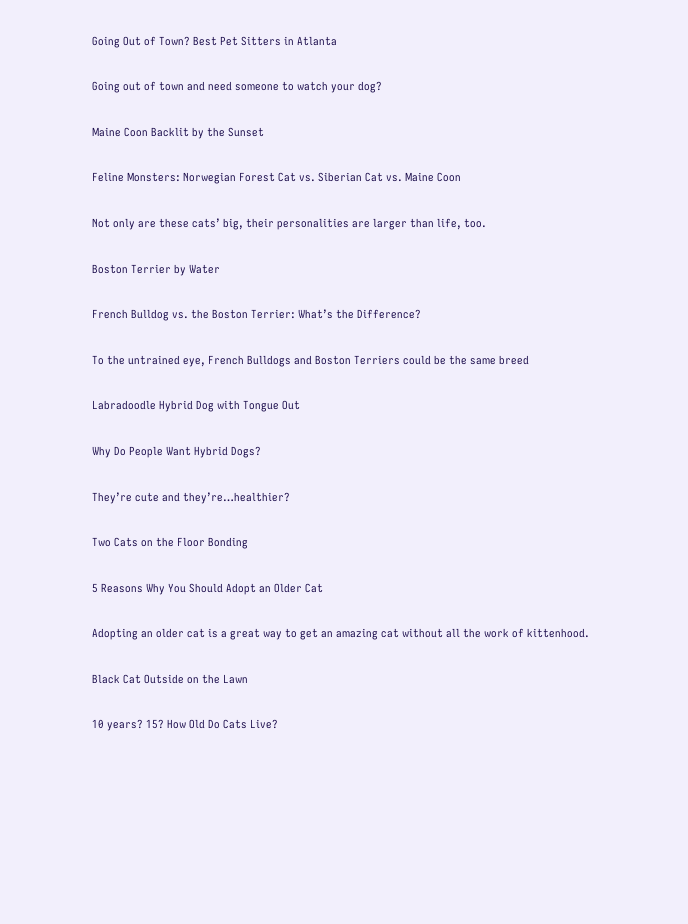Going Out of Town? Best Pet Sitters in Atlanta

Going out of town and need someone to watch your dog?

Maine Coon Backlit by the Sunset

Feline Monsters: Norwegian Forest Cat vs. Siberian Cat vs. Maine Coon

Not only are these cats’ big, their personalities are larger than life, too.

Boston Terrier by Water

French Bulldog vs. the Boston Terrier: What’s the Difference?

To the untrained eye, French Bulldogs and Boston Terriers could be the same breed

Labradoodle Hybrid Dog with Tongue Out

Why Do People Want Hybrid Dogs?

They’re cute and they’re…healthier?

Two Cats on the Floor Bonding

5 Reasons Why You Should Adopt an Older Cat

Adopting an older cat is a great way to get an amazing cat without all the work of kittenhood.

Black Cat Outside on the Lawn

10 years? 15? How Old Do Cats Live?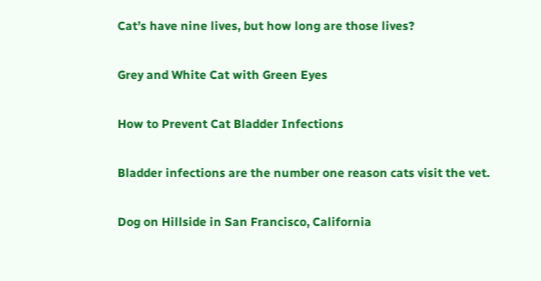Cat’s have nine lives, but how long are those lives?

Grey and White Cat with Green Eyes

How to Prevent Cat Bladder Infections

Bladder infections are the number one reason cats visit the vet.

Dog on Hillside in San Francisco, California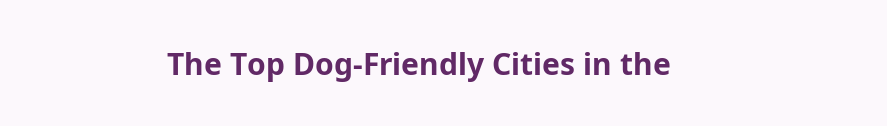The Top Dog-Friendly Cities in the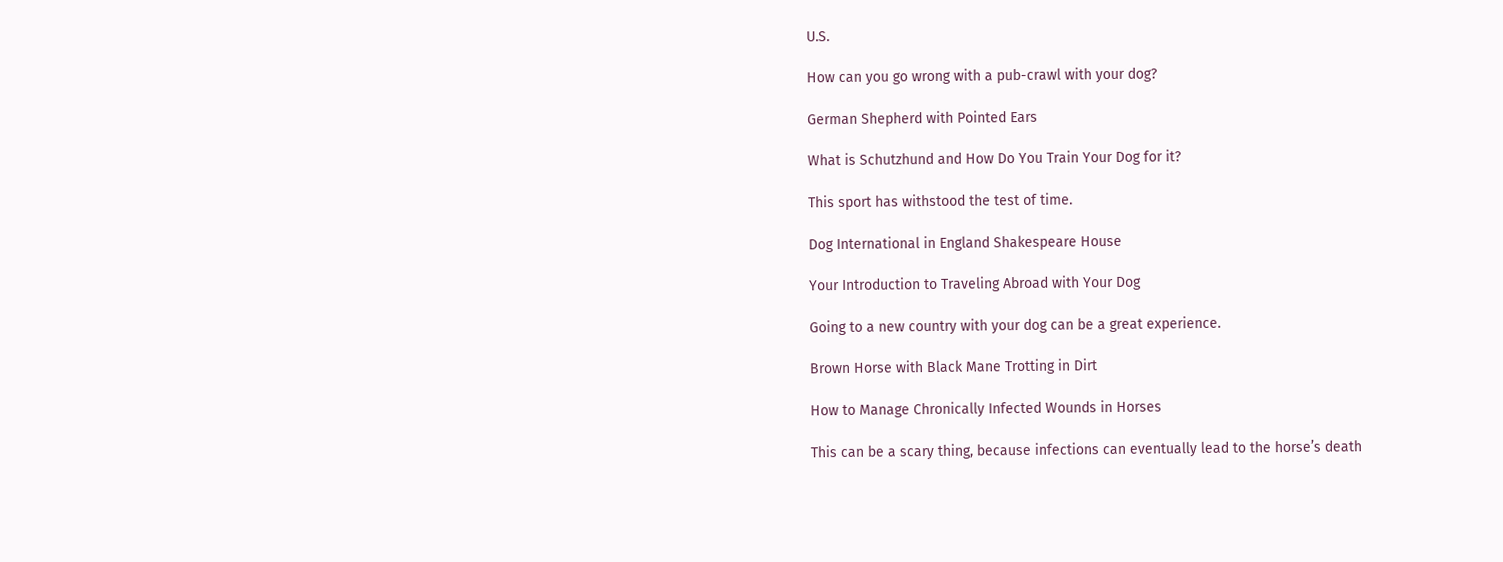U.S.

How can you go wrong with a pub-crawl with your dog?

German Shepherd with Pointed Ears

What is Schutzhund and How Do You Train Your Dog for it?

This sport has withstood the test of time.

Dog International in England Shakespeare House

Your Introduction to Traveling Abroad with Your Dog

Going to a new country with your dog can be a great experience.

Brown Horse with Black Mane Trotting in Dirt

How to Manage Chronically Infected Wounds in Horses

This can be a scary thing, because infections can eventually lead to the horse’s death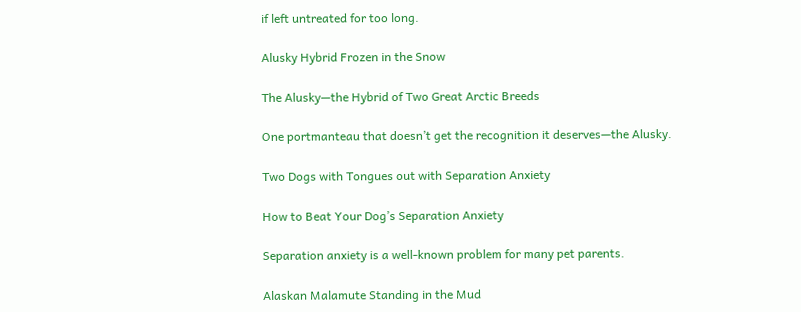if left untreated for too long.

Alusky Hybrid Frozen in the Snow

The Alusky—the Hybrid of Two Great Arctic Breeds

One portmanteau that doesn’t get the recognition it deserves—the Alusky.

Two Dogs with Tongues out with Separation Anxiety

How to Beat Your Dog’s Separation Anxiety

Separation anxiety is a well-known problem for many pet parents.

Alaskan Malamute Standing in the Mud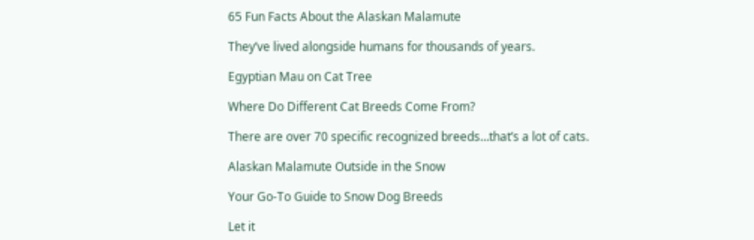65 Fun Facts About the Alaskan Malamute

They’ve lived alongside humans for thousands of years.

Egyptian Mau on Cat Tree

Where Do Different Cat Breeds Come From?

There are over 70 specific recognized breeds…that’s a lot of cats.

Alaskan Malamute Outside in the Snow

Your Go-To Guide to Snow Dog Breeds

Let it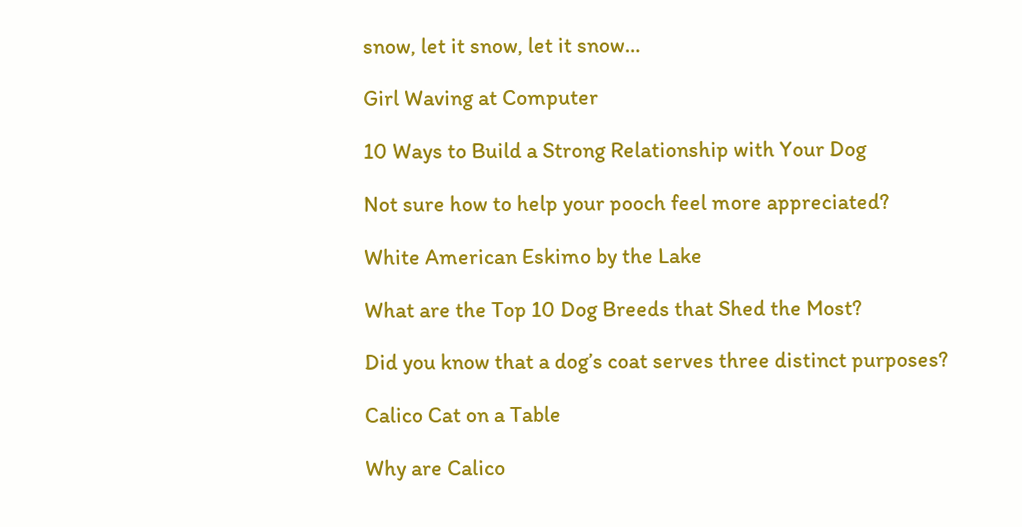snow, let it snow, let it snow…

Girl Waving at Computer

10 Ways to Build a Strong Relationship with Your Dog

Not sure how to help your pooch feel more appreciated?

White American Eskimo by the Lake

What are the Top 10 Dog Breeds that Shed the Most?

Did you know that a dog’s coat serves three distinct purposes?

Calico Cat on a Table

Why are Calico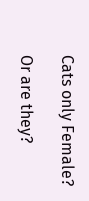Cats only Female?

Or are they?